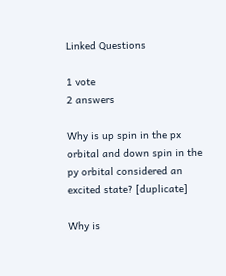Linked Questions

1 vote
2 answers

Why is up spin in the px orbital and down spin in the py orbital considered an excited state? [duplicate]

Why is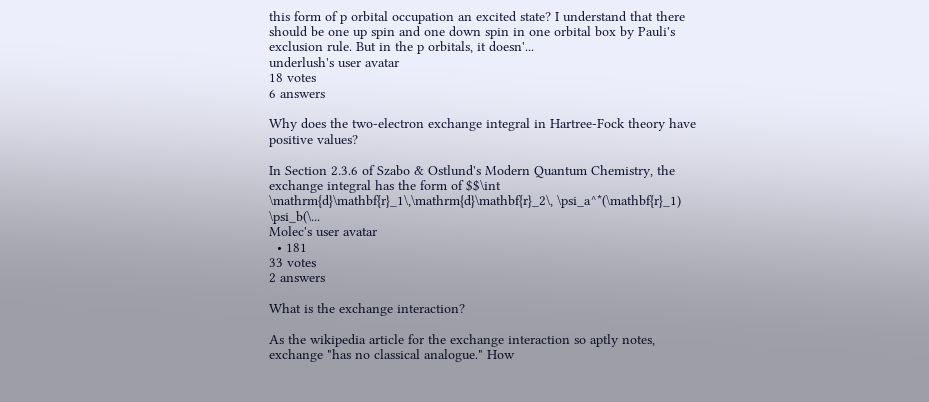this form of p orbital occupation an excited state? I understand that there should be one up spin and one down spin in one orbital box by Pauli's exclusion rule. But in the p orbitals, it doesn'...
underlush's user avatar
18 votes
6 answers

Why does the two-electron exchange integral in Hartree-Fock theory have positive values?

In Section 2.3.6 of Szabo & Ostlund's Modern Quantum Chemistry, the exchange integral has the form of $$\int \mathrm{d}\mathbf{r}_1\,\mathrm{d}\mathbf{r}_2\, \psi_a^*(\mathbf{r}_1) \psi_b(\...
Molec's user avatar
  • 181
33 votes
2 answers

What is the exchange interaction?

As the wikipedia article for the exchange interaction so aptly notes, exchange "has no classical analogue." How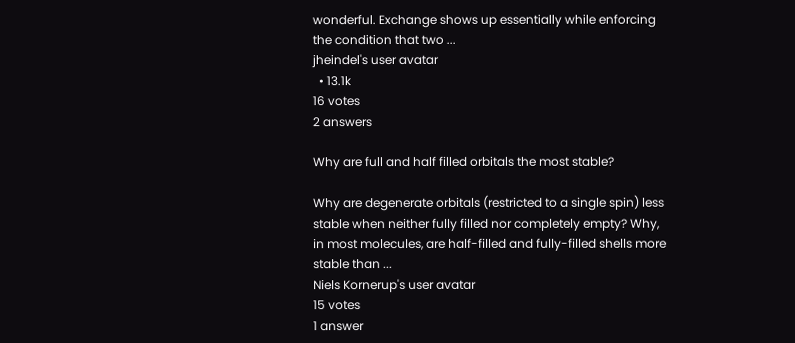wonderful. Exchange shows up essentially while enforcing the condition that two ...
jheindel's user avatar
  • 13.1k
16 votes
2 answers

Why are full and half filled orbitals the most stable?

Why are degenerate orbitals (restricted to a single spin) less stable when neither fully filled nor completely empty? Why, in most molecules, are half-filled and fully-filled shells more stable than ...
Niels Kornerup's user avatar
15 votes
1 answer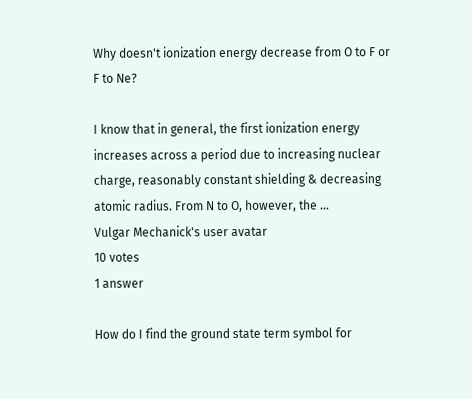Why doesn't ionization energy decrease from O to F or F to Ne?

I know that in general, the first ionization energy increases across a period due to increasing nuclear charge, reasonably constant shielding & decreasing atomic radius. From N to O, however, the ...
Vulgar Mechanick's user avatar
10 votes
1 answer

How do I find the ground state term symbol for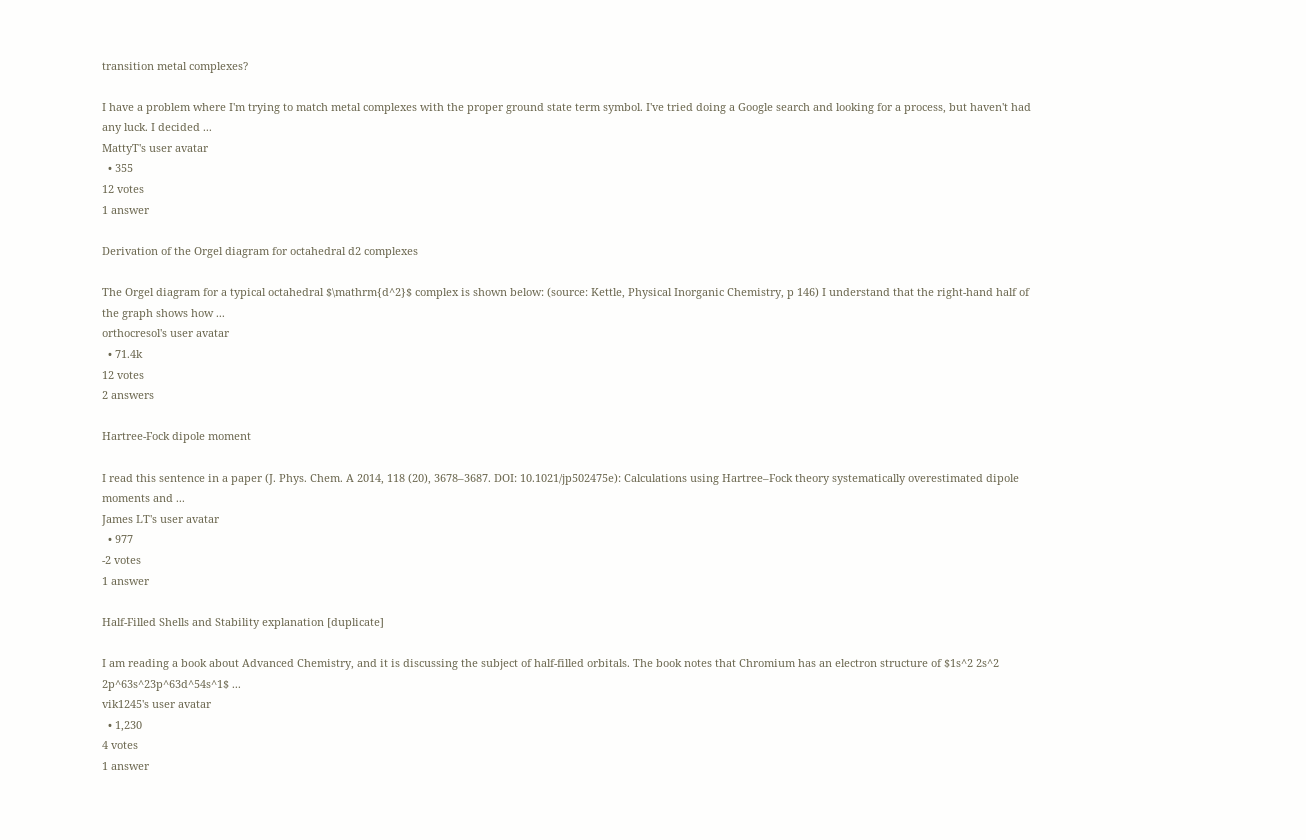transition metal complexes?

I have a problem where I'm trying to match metal complexes with the proper ground state term symbol. I've tried doing a Google search and looking for a process, but haven't had any luck. I decided ...
MattyT's user avatar
  • 355
12 votes
1 answer

Derivation of the Orgel diagram for octahedral d2 complexes

The Orgel diagram for a typical octahedral $\mathrm{d^2}$ complex is shown below: (source: Kettle, Physical Inorganic Chemistry, p 146) I understand that the right-hand half of the graph shows how ...
orthocresol's user avatar
  • 71.4k
12 votes
2 answers

Hartree-Fock dipole moment

I read this sentence in a paper (J. Phys. Chem. A 2014, 118 (20), 3678–3687. DOI: 10.1021/jp502475e): Calculations using Hartree–Fock theory systematically overestimated dipole moments and ...
James LT's user avatar
  • 977
-2 votes
1 answer

Half-Filled Shells and Stability explanation [duplicate]

I am reading a book about Advanced Chemistry, and it is discussing the subject of half-filled orbitals. The book notes that Chromium has an electron structure of $1s^2 2s^2 2p^63s^23p^63d^54s^1$ ...
vik1245's user avatar
  • 1,230
4 votes
1 answer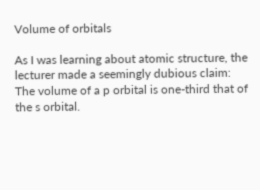Volume of orbitals

As I was learning about atomic structure, the lecturer made a seemingly dubious claim: The volume of a p orbital is one-third that of the s orbital.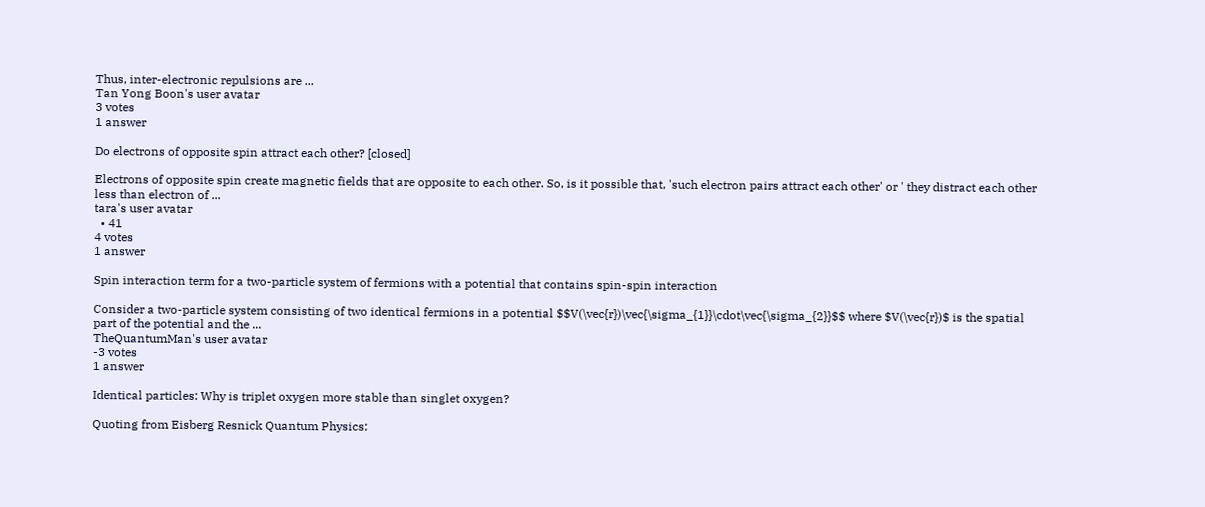Thus, inter-electronic repulsions are ...
Tan Yong Boon's user avatar
3 votes
1 answer

Do electrons of opposite spin attract each other? [closed]

Electrons of opposite spin create magnetic fields that are opposite to each other. So, is it possible that, 'such electron pairs attract each other' or ' they distract each other less than electron of ...
tara's user avatar
  • 41
4 votes
1 answer

Spin interaction term for a two-particle system of fermions with a potential that contains spin-spin interaction

Consider a two-particle system consisting of two identical fermions in a potential $$V(\vec{r})\vec{\sigma_{1}}\cdot\vec{\sigma_{2}}$$ where $V(\vec{r})$ is the spatial part of the potential and the ...
TheQuantumMan's user avatar
-3 votes
1 answer

Identical particles: Why is triplet oxygen more stable than singlet oxygen?

Quoting from Eisberg Resnick Quantum Physics: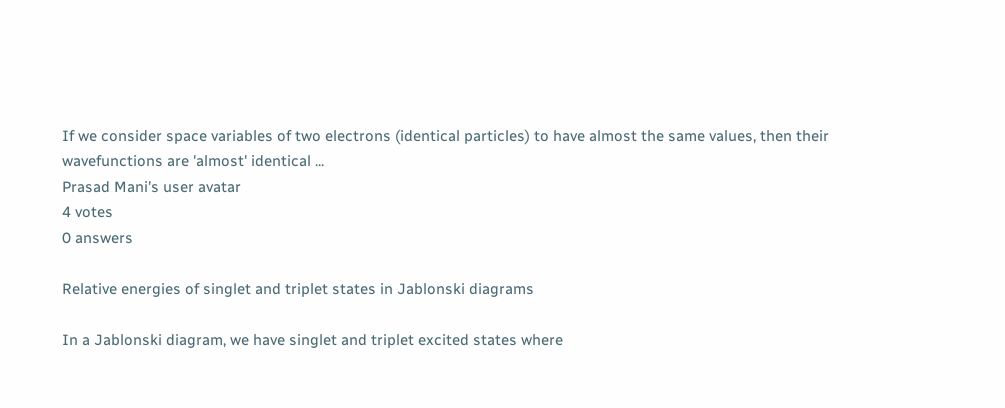If we consider space variables of two electrons (identical particles) to have almost the same values, then their wavefunctions are 'almost' identical ...
Prasad Mani's user avatar
4 votes
0 answers

Relative energies of singlet and triplet states in Jablonski diagrams

In a Jablonski diagram, we have singlet and triplet excited states where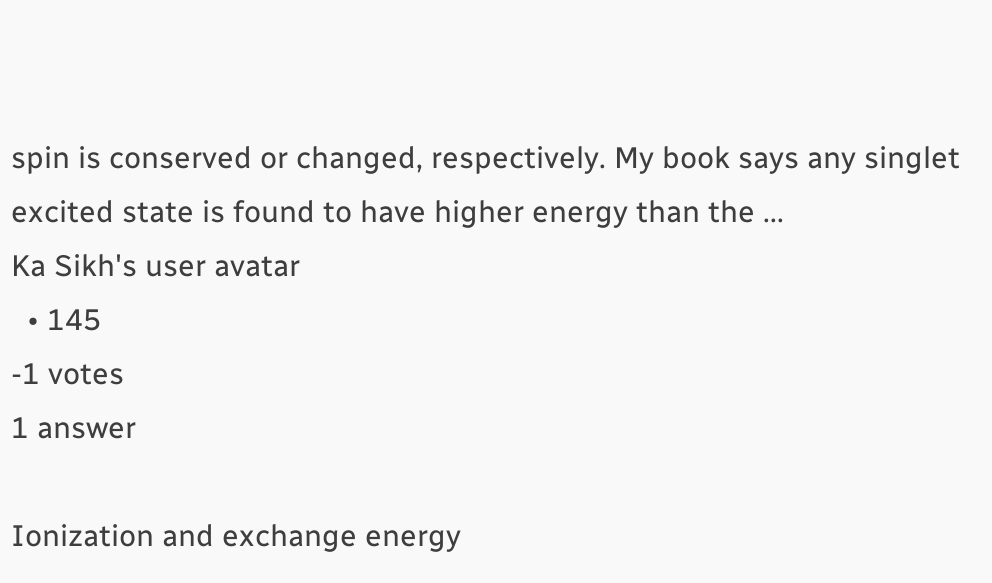spin is conserved or changed, respectively. My book says any singlet excited state is found to have higher energy than the ...
Ka Sikh's user avatar
  • 145
-1 votes
1 answer

Ionization and exchange energy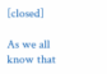[closed]

As we all know that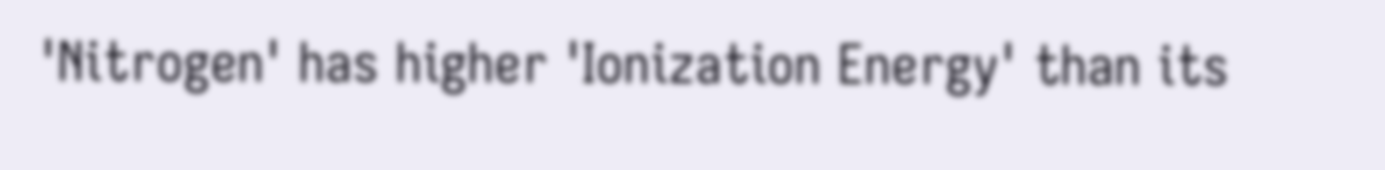'Nitrogen' has higher 'Ionization Energy' than its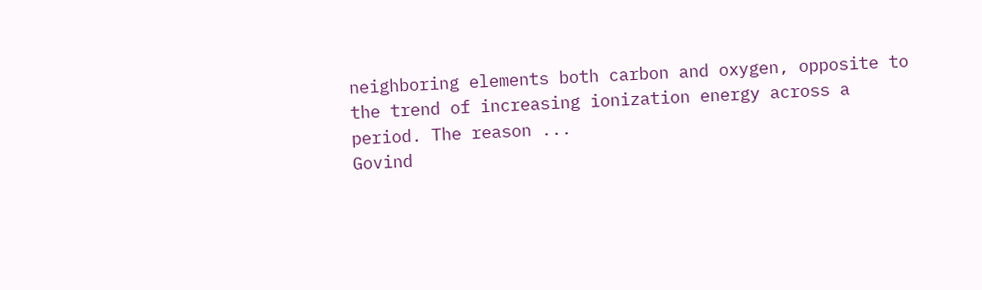neighboring elements both carbon and oxygen, opposite to the trend of increasing ionization energy across a period. The reason ...
Govind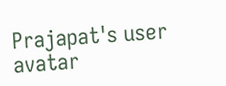Prajapat's user avatar